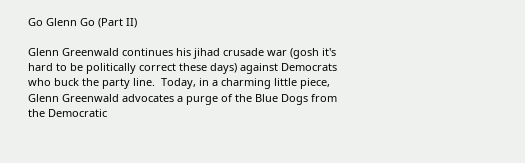Go Glenn Go (Part II)

Glenn Greenwald continues his jihad crusade war (gosh it's hard to be politically correct these days) against Democrats who buck the party line.  Today, in a charming little piece, Glenn Greenwald advocates a purge of the Blue Dogs from the Democratic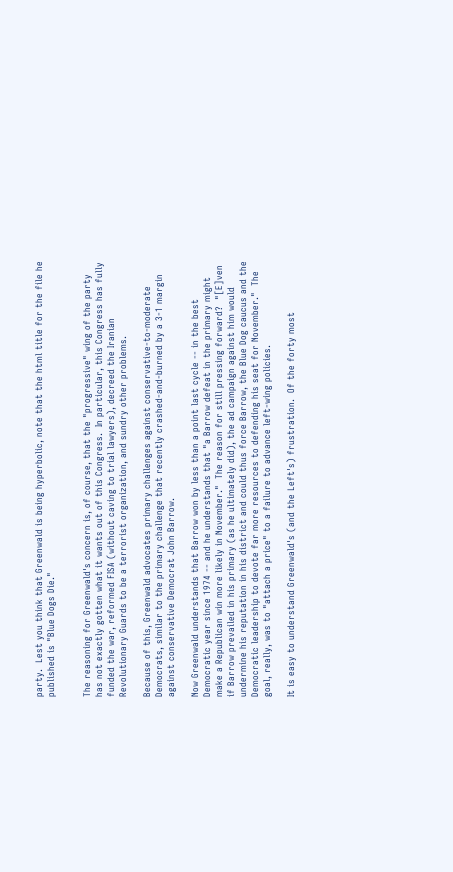party.  Lest you think that Greenwald is being hyperbolic, note that the html title for the file he published is "Blue Dogs Die."


The reasoning for Greenwald's concern is, of course, that the "progressive" wing of the party has not exactly gotten what it wants out of this Congress.  In particular, this Congress has fully funded the war, reformed FISA (without caving to trial lawyers), decreed the Iranian Revolutionary Guards to be a terrorist organization, and sundry other problems.

Because of this, Greenwald advocates primary challenges against conservative-to-moderate Democrats, similar to the primary challenge that recently crashed-and-burned by a 3-1 margin against conservative Democrat John Barrow.

Now Greenwald understands that Barrow won by less than a point last cycle -- in the best Democratic year since 1974 -- and he understands that "a Barrow defeat in the primary might make a Republican win more likely in November."  The reason for still pressing forward?  "[E]ven if Barrow prevailed in his primary (as he ultimately did), the ad campaign against him would undermine his reputation in his district and could thus force Barrow, the Blue Dog caucus and the Democratic leadership to devote far more resources to defending his seat for November."  The goal, really, was to "attach a price" to a failure to advance left-wing policies.

It is easy to understand Greenwald's (and the Left's) frustration.  Of the forty most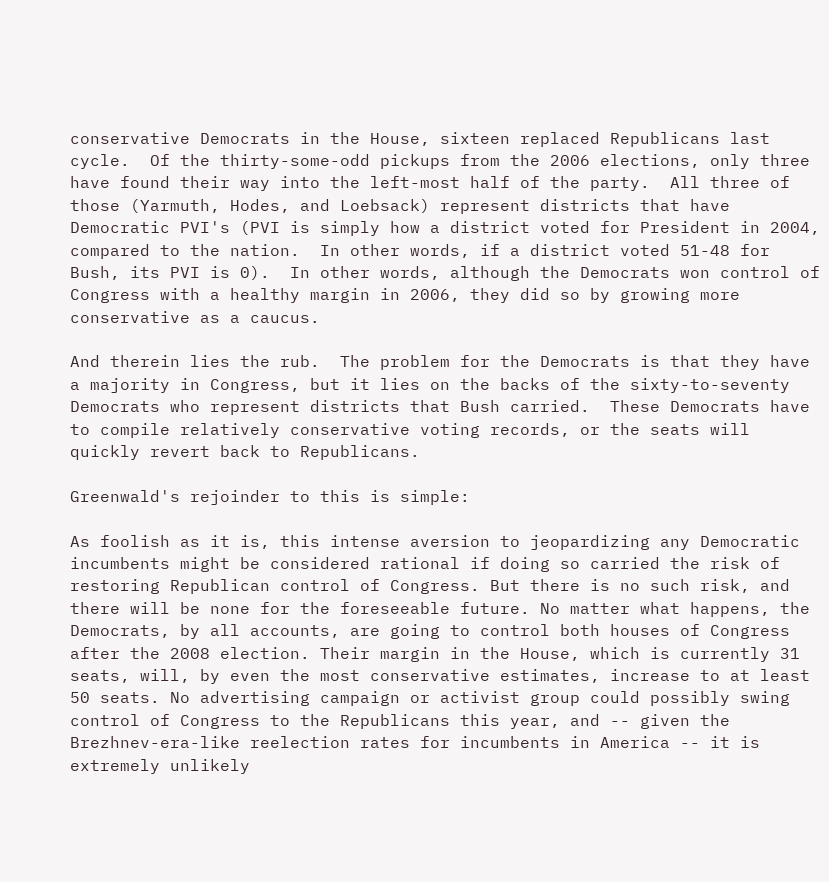conservative Democrats in the House, sixteen replaced Republicans last cycle.  Of the thirty-some-odd pickups from the 2006 elections, only three have found their way into the left-most half of the party.  All three of those (Yarmuth, Hodes, and Loebsack) represent districts that have Democratic PVI's (PVI is simply how a district voted for President in 2004, compared to the nation.  In other words, if a district voted 51-48 for Bush, its PVI is 0).  In other words, although the Democrats won control of Congress with a healthy margin in 2006, they did so by growing more conservative as a caucus.

And therein lies the rub.  The problem for the Democrats is that they have a majority in Congress, but it lies on the backs of the sixty-to-seventy Democrats who represent districts that Bush carried.  These Democrats have to compile relatively conservative voting records, or the seats will quickly revert back to Republicans.

Greenwald's rejoinder to this is simple:

As foolish as it is, this intense aversion to jeopardizing any Democratic incumbents might be considered rational if doing so carried the risk of restoring Republican control of Congress. But there is no such risk, and there will be none for the foreseeable future. No matter what happens, the Democrats, by all accounts, are going to control both houses of Congress after the 2008 election. Their margin in the House, which is currently 31 seats, will, by even the most conservative estimates, increase to at least 50 seats. No advertising campaign or activist group could possibly swing control of Congress to the Republicans this year, and -- given the Brezhnev-era-like reelection rates for incumbents in America -- it is extremely unlikely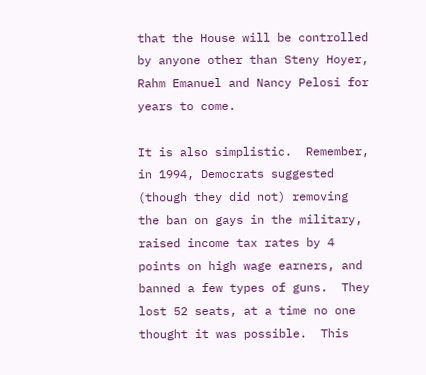that the House will be controlled by anyone other than Steny Hoyer, Rahm Emanuel and Nancy Pelosi for years to come.

It is also simplistic.  Remember, in 1994, Democrats suggested (though they did not) removing the ban on gays in the military, raised income tax rates by 4 points on high wage earners, and banned a few types of guns.  They lost 52 seats, at a time no one thought it was possible.  This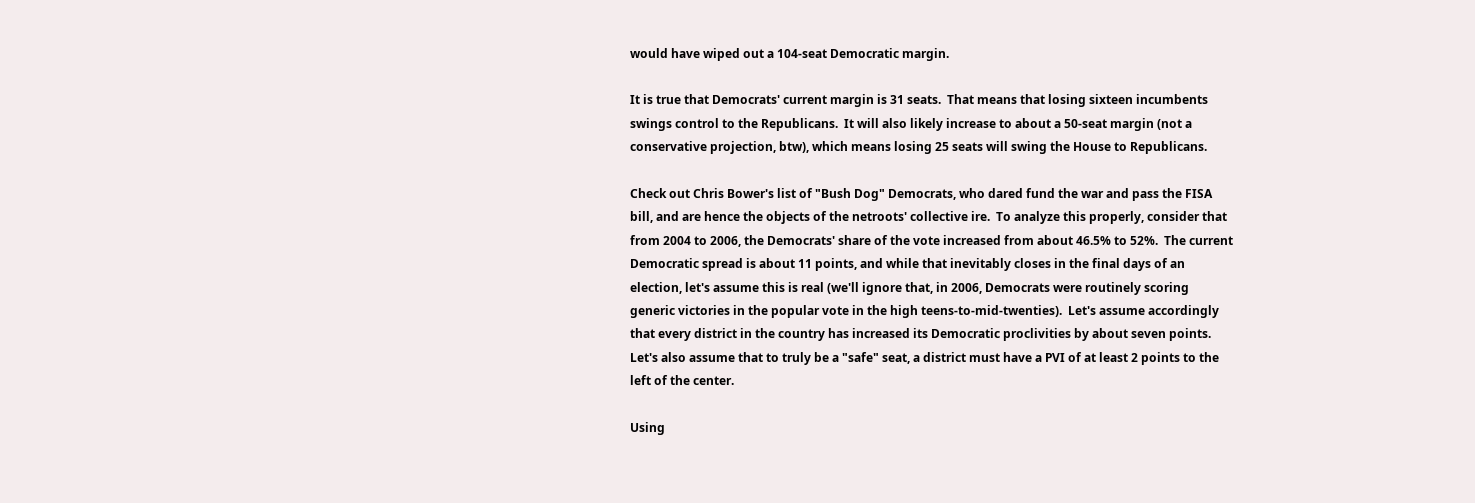would have wiped out a 104-seat Democratic margin.

It is true that Democrats' current margin is 31 seats.  That means that losing sixteen incumbents swings control to the Republicans.  It will also likely increase to about a 50-seat margin (not a conservative projection, btw), which means losing 25 seats will swing the House to Republicans.

Check out Chris Bower's list of "Bush Dog" Democrats, who dared fund the war and pass the FISA bill, and are hence the objects of the netroots' collective ire.  To analyze this properly, consider that from 2004 to 2006, the Democrats' share of the vote increased from about 46.5% to 52%.  The current Democratic spread is about 11 points, and while that inevitably closes in the final days of an election, let's assume this is real (we'll ignore that, in 2006, Democrats were routinely scoring generic victories in the popular vote in the high teens-to-mid-twenties).  Let's assume accordingly that every district in the country has increased its Democratic proclivities by about seven points.  Let's also assume that to truly be a "safe" seat, a district must have a PVI of at least 2 points to the left of the center.

Using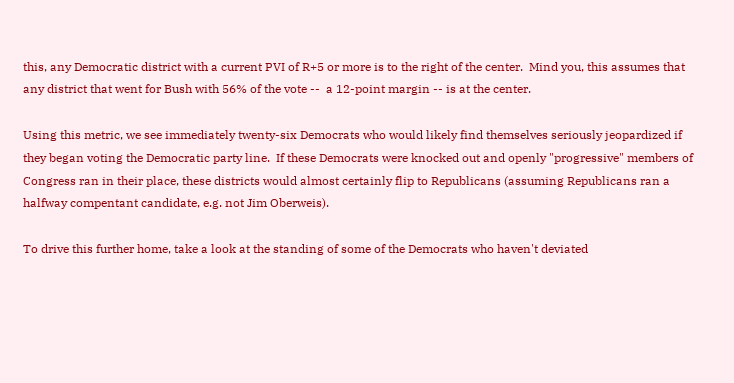this, any Democratic district with a current PVI of R+5 or more is to the right of the center.  Mind you, this assumes that any district that went for Bush with 56% of the vote --  a 12-point margin -- is at the center.

Using this metric, we see immediately twenty-six Democrats who would likely find themselves seriously jeopardized if they began voting the Democratic party line.  If these Democrats were knocked out and openly "progressive" members of Congress ran in their place, these districts would almost certainly flip to Republicans (assuming Republicans ran a halfway compentant candidate, e.g. not Jim Oberweis).

To drive this further home, take a look at the standing of some of the Democrats who haven't deviated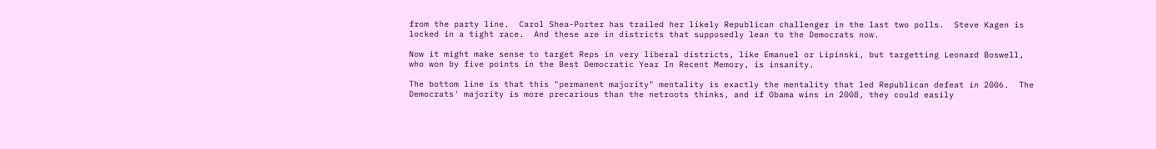from the party line.  Carol Shea-Porter has trailed her likely Republican challenger in the last two polls.  Steve Kagen is locked in a tight race.  And these are in districts that supposedly lean to the Democrats now.

Now it might make sense to target Reps in very liberal districts, like Emanuel or Lipinski, but targetting Leonard Boswell, who won by five points in the Best Democratic Year In Recent Memory, is insanity.

The bottom line is that this "permanent majority" mentality is exactly the mentality that led Republican defeat in 2006.  The Democrats' majority is more precarious than the netroots thinks, and if Obama wins in 2008, they could easily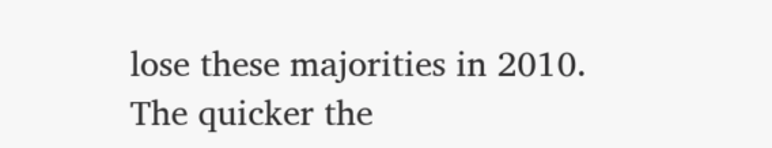lose these majorities in 2010.  The quicker the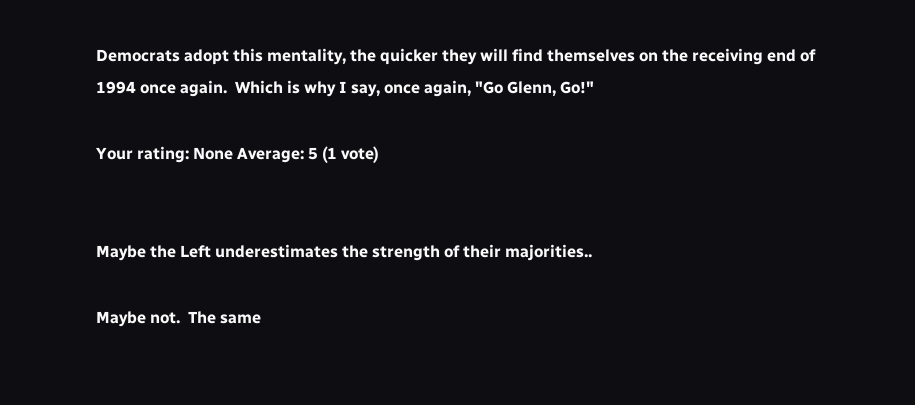Democrats adopt this mentality, the quicker they will find themselves on the receiving end of 1994 once again.  Which is why I say, once again, "Go Glenn, Go!"

Your rating: None Average: 5 (1 vote)


Maybe the Left underestimates the strength of their majorities..

Maybe not.  The same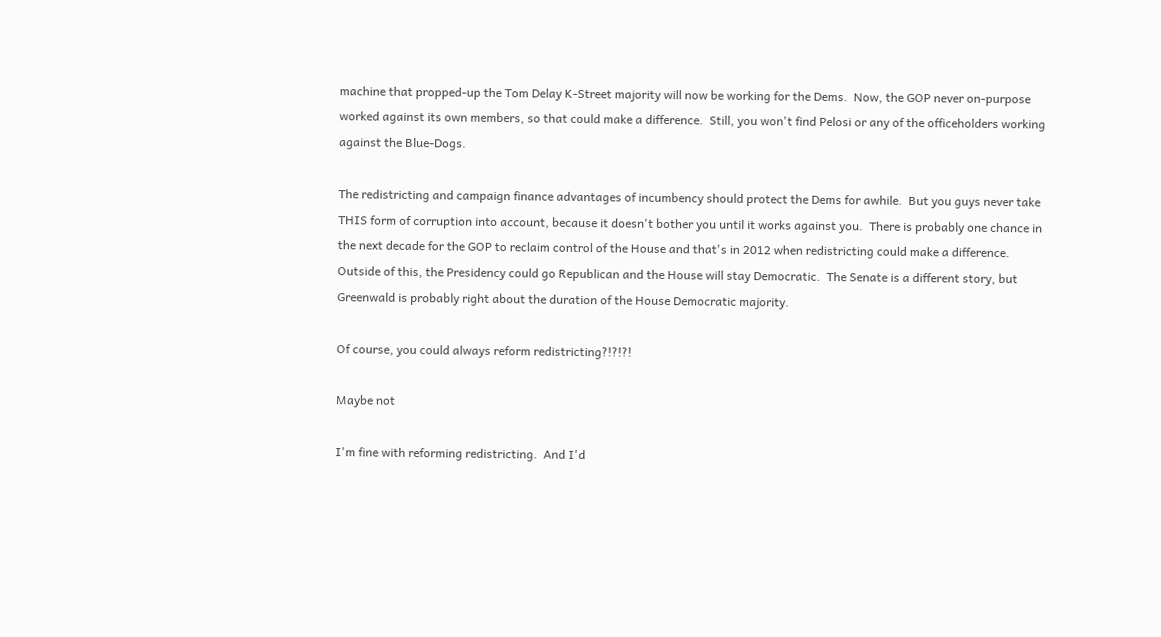machine that propped-up the Tom Delay K-Street majority will now be working for the Dems.  Now, the GOP never on-purpose  worked against its own members, so that could make a difference.  Still, you won't find Pelosi or any of the officeholders working against the Blue-Dogs.

The redistricting and campaign finance advantages of incumbency should protect the Dems for awhile.  But you guys never take THIS form of corruption into account, because it doesn't bother you until it works against you.  There is probably one chance in the next decade for the GOP to reclaim control of the House and that's in 2012 when redistricting could make a difference.  Outside of this, the Presidency could go Republican and the House will stay Democratic.  The Senate is a different story, but Greenwald is probably right about the duration of the House Democratic majority.

Of course, you could always reform redistricting?!?!?!

Maybe not

I'm fine with reforming redistricting.  And I'd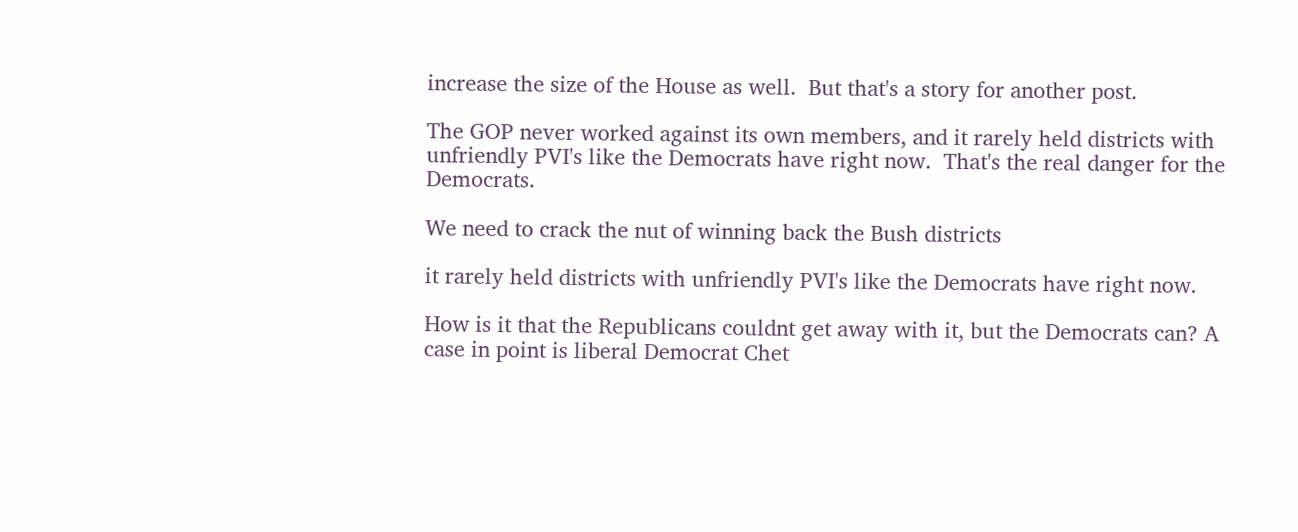increase the size of the House as well.  But that's a story for another post.

The GOP never worked against its own members, and it rarely held districts with unfriendly PVI's like the Democrats have right now.  That's the real danger for the Democrats.

We need to crack the nut of winning back the Bush districts

it rarely held districts with unfriendly PVI's like the Democrats have right now.

How is it that the Republicans couldnt get away with it, but the Democrats can? A case in point is liberal Democrat Chet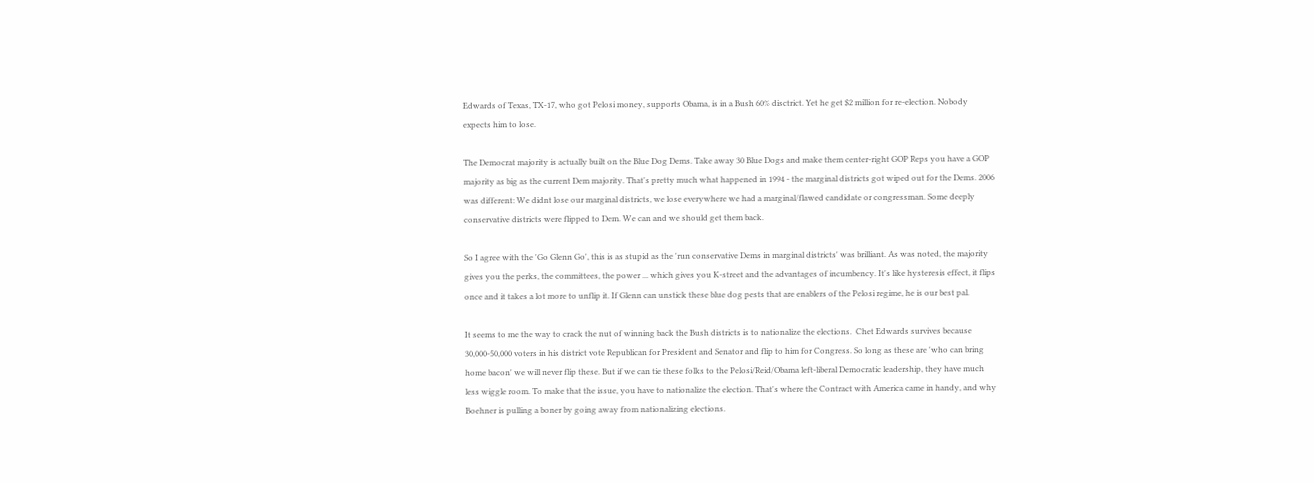Edwards of Texas, TX-17, who got Pelosi money, supports Obama, is in a Bush 60% disctrict. Yet he get $2 million for re-election. Nobody expects him to lose.

The Democrat majority is actually built on the Blue Dog Dems. Take away 30 Blue Dogs and make them center-right GOP Reps you have a GOP majority as big as the current Dem majority. That's pretty much what happened in 1994 - the marginal districts got wiped out for the Dems. 2006 was different: We didnt lose our marginal districts, we lose everywhere we had a marginal/flawed candidate or congressman. Some deeply conservative districts were flipped to Dem. We can and we should get them back.

So I agree with the 'Go Glenn Go', this is as stupid as the 'run conservative Dems in marginal districts' was brilliant. As was noted, the majority gives you the perks, the committees, the power ... which gives you K-street and the advantages of incumbency. It's like hysteresis effect, it flips once and it takes a lot more to unflip it. If Glenn can unstick these blue dog pests that are enablers of the Pelosi regime, he is our best pal.

It seems to me the way to crack the nut of winning back the Bush districts is to nationalize the elections.  Chet Edwards survives because 30,000-50,000 voters in his district vote Republican for President and Senator and flip to him for Congress. So long as these are 'who can bring home bacon' we will never flip these. But if we can tie these folks to the Pelosi/Reid/Obama left-liberal Democratic leadership, they have much less wiggle room. To make that the issue, you have to nationalize the election. That's where the Contract with America came in handy, and why Boehner is pulling a boner by going away from nationalizing elections.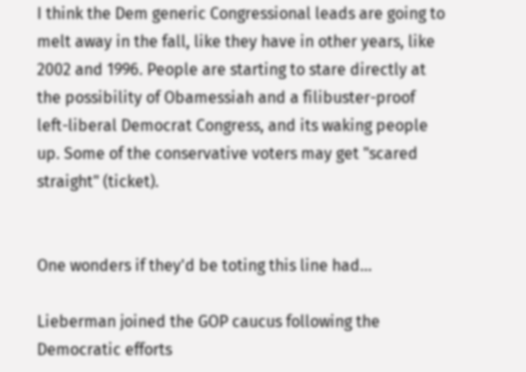I think the Dem generic Congressional leads are going to melt away in the fall, like they have in other years, like 2002 and 1996. People are starting to stare directly at the possibility of Obamessiah and a filibuster-proof left-liberal Democrat Congress, and its waking people up. Some of the conservative voters may get "scared straight" (ticket).


One wonders if they'd be toting this line had...

Lieberman joined the GOP caucus following the Democratic efforts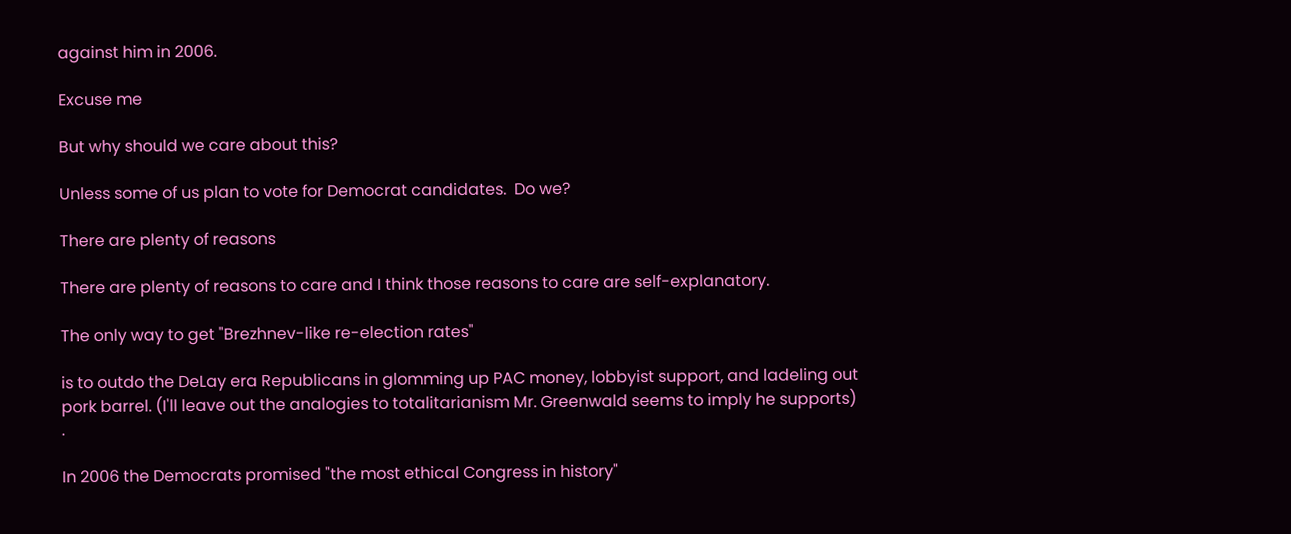against him in 2006.

Excuse me

But why should we care about this?

Unless some of us plan to vote for Democrat candidates.  Do we?

There are plenty of reasons

There are plenty of reasons to care and I think those reasons to care are self-explanatory.

The only way to get "Brezhnev-like re-election rates"

is to outdo the DeLay era Republicans in glomming up PAC money, lobbyist support, and ladeling out pork barrel. (I'll leave out the analogies to totalitarianism Mr. Greenwald seems to imply he supports)  .

In 2006 the Democrats promised "the most ethical Congress in history"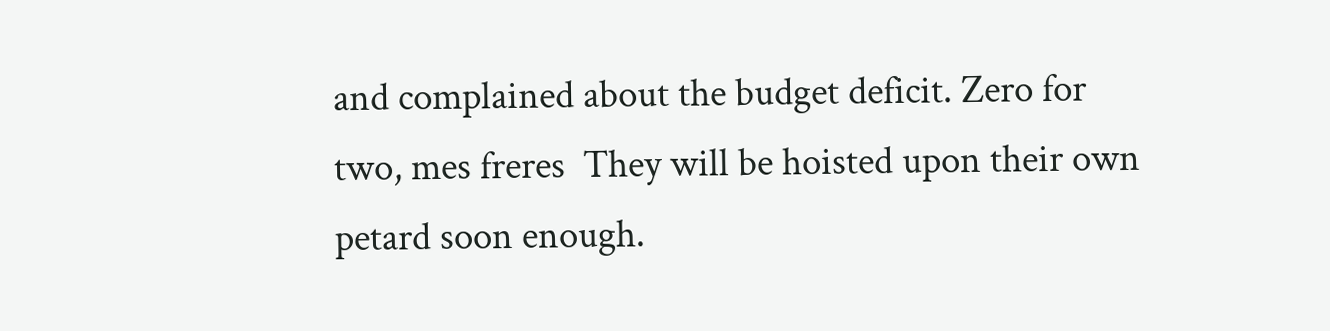and complained about the budget deficit. Zero for two, mes freres  They will be hoisted upon their own petard soon enough.